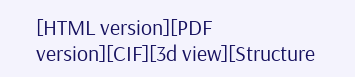[HTML version][PDF version][CIF][3d view][Structure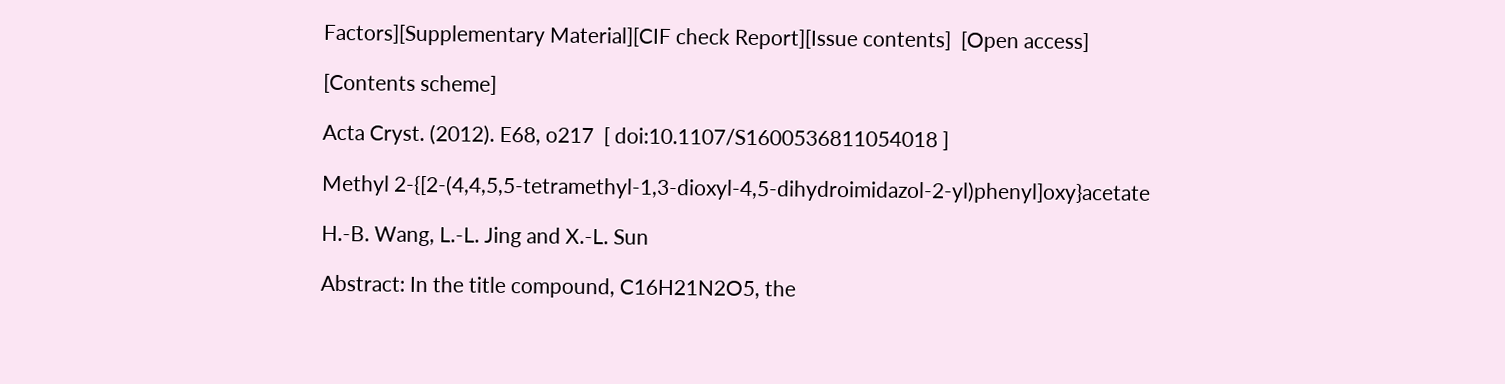Factors][Supplementary Material][CIF check Report][Issue contents]  [Open access]

[Contents scheme]

Acta Cryst. (2012). E68, o217  [ doi:10.1107/S1600536811054018 ]

Methyl 2-{[2-(4,4,5,5-tetramethyl-1,3-dioxyl-4,5-dihydroimidazol-2-yl)phenyl]oxy}acetate

H.-B. Wang, L.-L. Jing and X.-L. Sun

Abstract: In the title compound, C16H21N2O5, the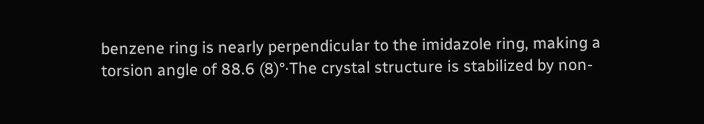benzene ring is nearly perpendicular to the imidazole ring, making a torsion angle of 88.6 (8)°·The crystal structure is stabilized by non-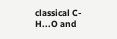classical C-H...O and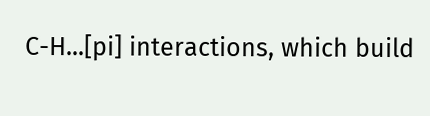C-H...[pi] interactions, which build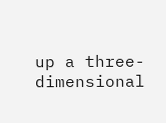up a three-dimensional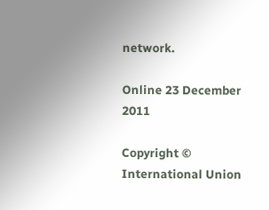network.

Online 23 December 2011

Copyright © International Union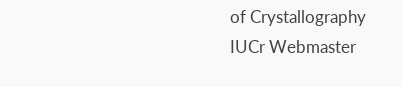of Crystallography
IUCr Webmaster